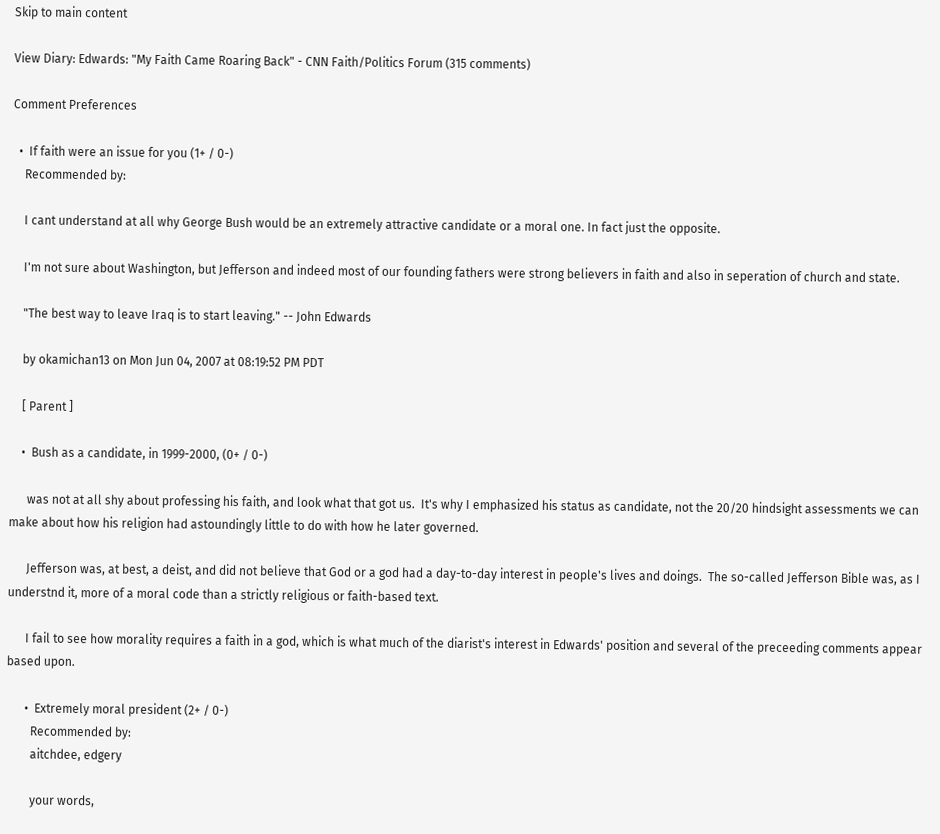Skip to main content

View Diary: Edwards: "My Faith Came Roaring Back" - CNN Faith/Politics Forum (315 comments)

Comment Preferences

  •  If faith were an issue for you (1+ / 0-)
    Recommended by:

    I cant understand at all why George Bush would be an extremely attractive candidate or a moral one. In fact just the opposite.

    I'm not sure about Washington, but Jefferson and indeed most of our founding fathers were strong believers in faith and also in seperation of church and state.

    "The best way to leave Iraq is to start leaving." -- John Edwards

    by okamichan13 on Mon Jun 04, 2007 at 08:19:52 PM PDT

    [ Parent ]

    •  Bush as a candidate, in 1999-2000, (0+ / 0-)

      was not at all shy about professing his faith, and look what that got us.  It's why I emphasized his status as candidate, not the 20/20 hindsight assessments we can make about how his religion had astoundingly little to do with how he later governed.

      Jefferson was, at best, a deist, and did not believe that God or a god had a day-to-day interest in people's lives and doings.  The so-called Jefferson Bible was, as I understnd it, more of a moral code than a strictly religious or faith-based text.

      I fail to see how morality requires a faith in a god, which is what much of the diarist's interest in Edwards' position and several of the preceeding comments appear based upon.

      •  Extremely moral president (2+ / 0-)
        Recommended by:
        aitchdee, edgery

        your words,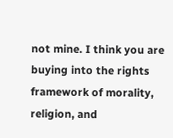not mine. I think you are buying into the rights framework of morality, religion, and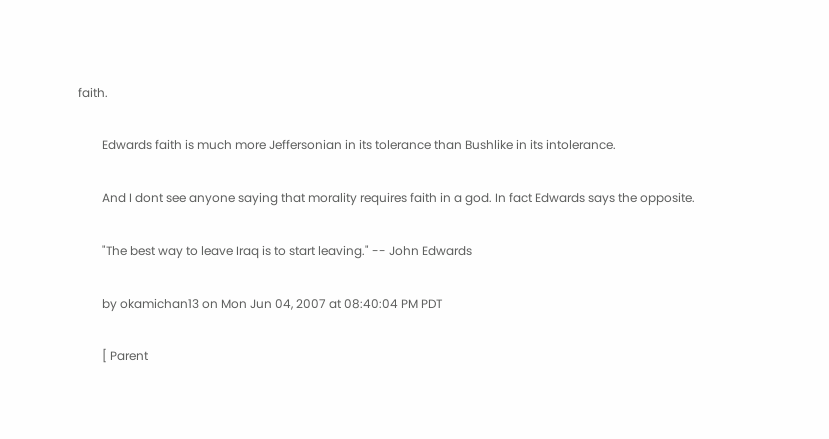faith.

        Edwards faith is much more Jeffersonian in its tolerance than Bushlike in its intolerance.

        And I dont see anyone saying that morality requires faith in a god. In fact Edwards says the opposite.

        "The best way to leave Iraq is to start leaving." -- John Edwards

        by okamichan13 on Mon Jun 04, 2007 at 08:40:04 PM PDT

        [ Parent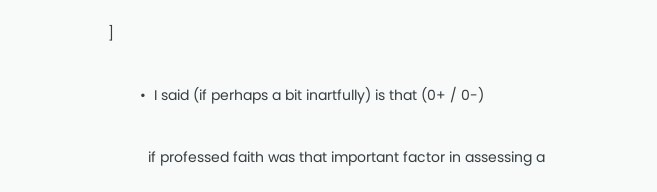]

        •  I said (if perhaps a bit inartfully) is that (0+ / 0-)

          if professed faith was that important factor in assessing a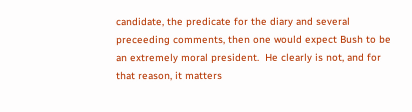candidate, the predicate for the diary and several preceeding comments, then one would expect Bush to be an extremely moral president.  He clearly is not, and for that reason, it matters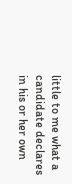little to me what a candidate declares in his or her own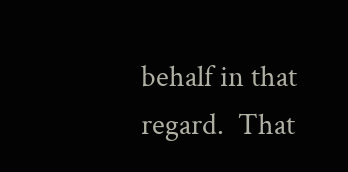behalf in that regard.  That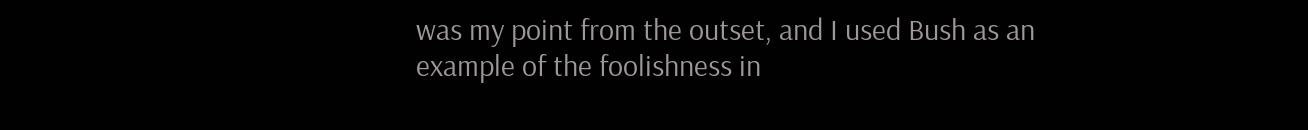was my point from the outset, and I used Bush as an example of the foolishness in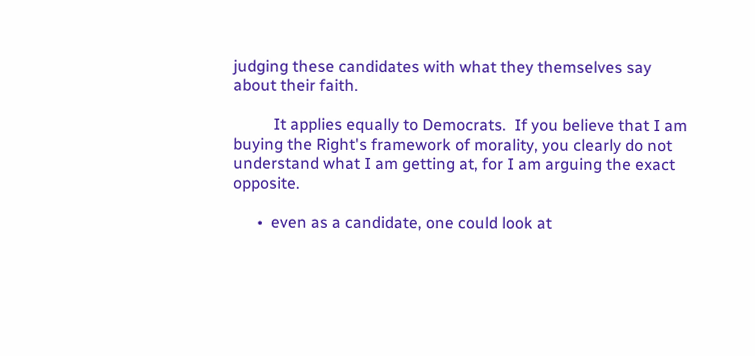judging these candidates with what they themselves say about their faith.

          It applies equally to Democrats.  If you believe that I am buying the Right's framework of morality, you clearly do not understand what I am getting at, for I am arguing the exact opposite.

      •  even as a candidate, one could look at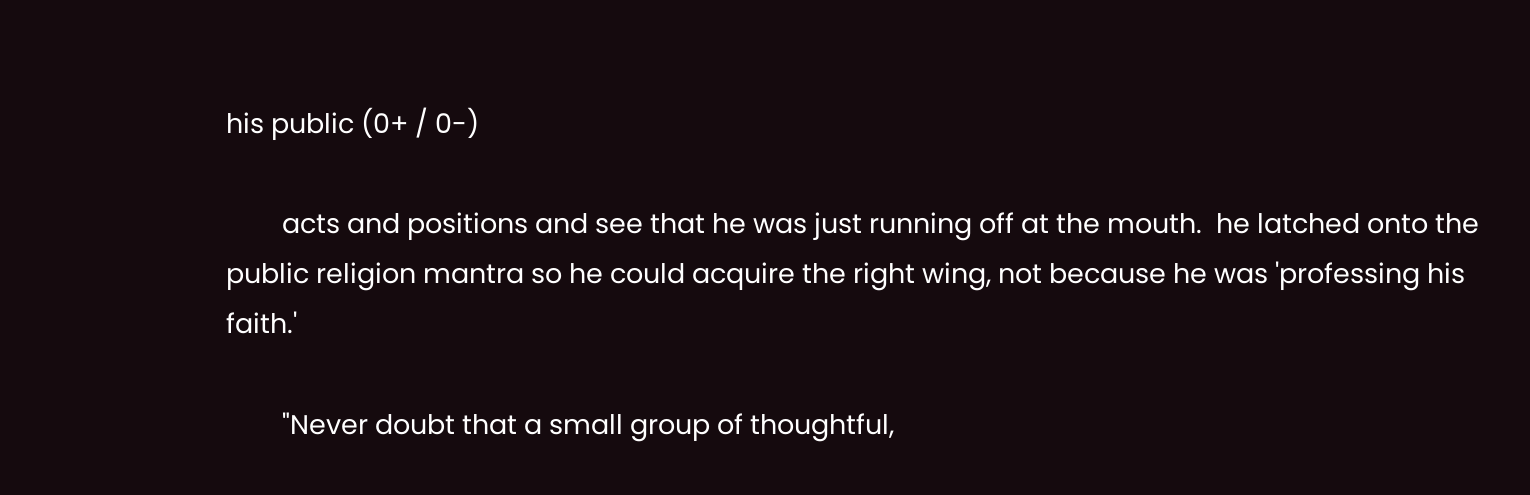his public (0+ / 0-)

        acts and positions and see that he was just running off at the mouth.  he latched onto the public religion mantra so he could acquire the right wing, not because he was 'professing his faith.'

        "Never doubt that a small group of thoughtful,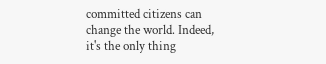committed citizens can change the world. Indeed, it's the only thing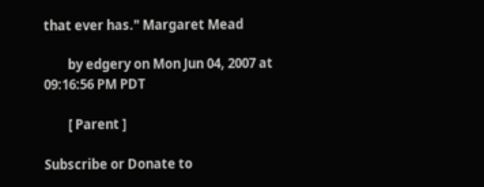that ever has." Margaret Mead

        by edgery on Mon Jun 04, 2007 at 09:16:56 PM PDT

        [ Parent ]

Subscribe or Donate to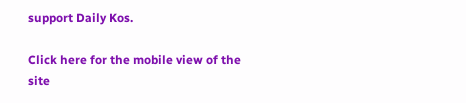support Daily Kos.

Click here for the mobile view of the site